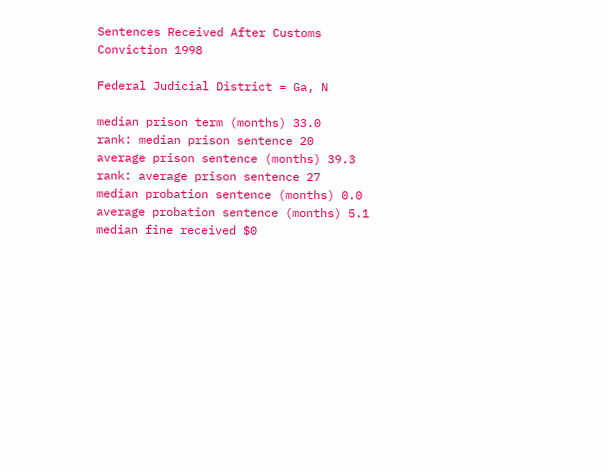Sentences Received After Customs Conviction 1998

Federal Judicial District = Ga, N

median prison term (months) 33.0
rank: median prison sentence 20
average prison sentence (months) 39.3
rank: average prison sentence 27
median probation sentence (months) 0.0
average probation sentence (months) 5.1
median fine received $0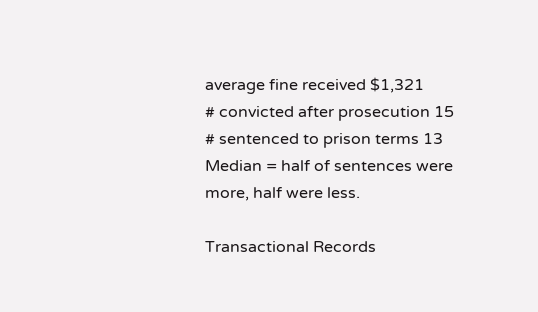average fine received $1,321
# convicted after prosecution 15
# sentenced to prison terms 13
Median = half of sentences were more, half were less.

Transactional Records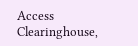Access Clearinghouse,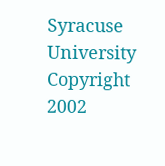Syracuse University
Copyright 2002